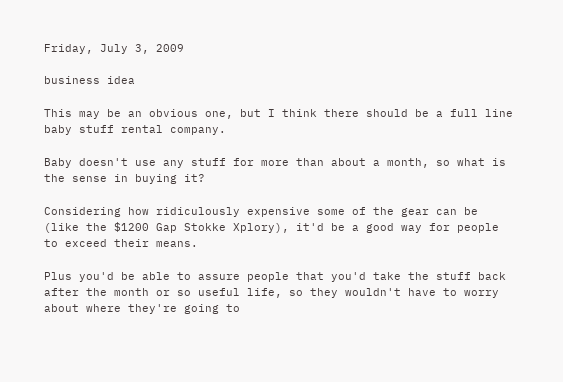Friday, July 3, 2009

business idea

This may be an obvious one, but I think there should be a full line baby stuff rental company.

Baby doesn't use any stuff for more than about a month, so what is the sense in buying it?

Considering how ridiculously expensive some of the gear can be (like the $1200 Gap Stokke Xplory), it'd be a good way for people to exceed their means.

Plus you'd be able to assure people that you'd take the stuff back after the month or so useful life, so they wouldn't have to worry about where they're going to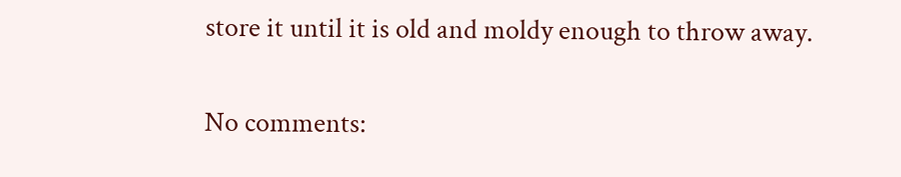store it until it is old and moldy enough to throw away.

No comments: